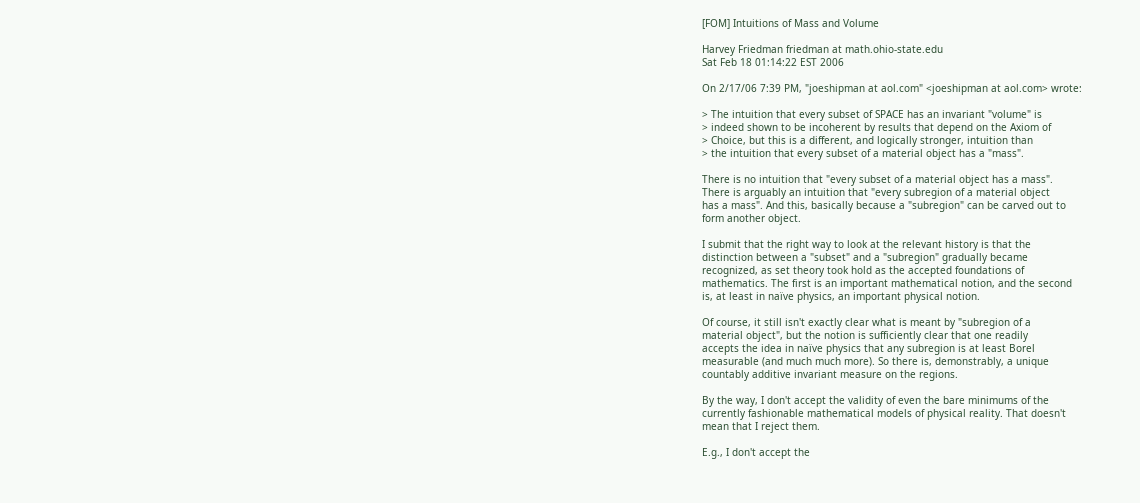[FOM] Intuitions of Mass and Volume

Harvey Friedman friedman at math.ohio-state.edu
Sat Feb 18 01:14:22 EST 2006

On 2/17/06 7:39 PM, "joeshipman at aol.com" <joeshipman at aol.com> wrote:

> The intuition that every subset of SPACE has an invariant "volume" is
> indeed shown to be incoherent by results that depend on the Axiom of
> Choice, but this is a different, and logically stronger, intuition than
> the intuition that every subset of a material object has a "mass".

There is no intuition that "every subset of a material object has a mass".
There is arguably an intuition that "every subregion of a material object
has a mass". And this, basically because a "subregion" can be carved out to
form another object.

I submit that the right way to look at the relevant history is that the
distinction between a "subset" and a "subregion" gradually became
recognized, as set theory took hold as the accepted foundations of
mathematics. The first is an important mathematical notion, and the second
is, at least in naïve physics, an important physical notion.

Of course, it still isn't exactly clear what is meant by "subregion of a
material object", but the notion is sufficiently clear that one readily
accepts the idea in naïve physics that any subregion is at least Borel
measurable (and much much more). So there is, demonstrably, a unique
countably additive invariant measure on the regions.

By the way, I don't accept the validity of even the bare minimums of the
currently fashionable mathematical models of physical reality. That doesn't
mean that I reject them.

E.g., I don't accept the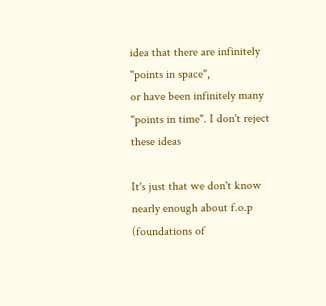idea that there are infinitely "points in space",
or have been infinitely many "points in time". I don't reject these ideas

It's just that we don't know nearly enough about f.o.p (foundations of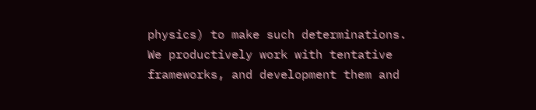physics) to make such determinations. We productively work with tentative
frameworks, and development them and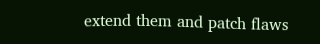extend them and patch flaws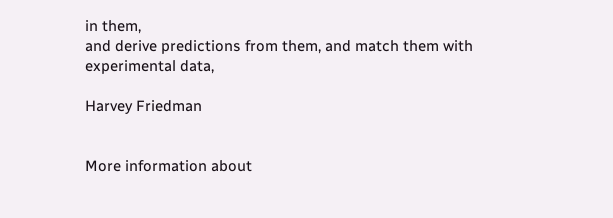in them,
and derive predictions from them, and match them with experimental data,

Harvey Friedman


More information about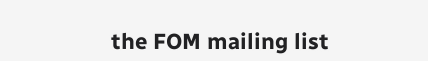the FOM mailing list